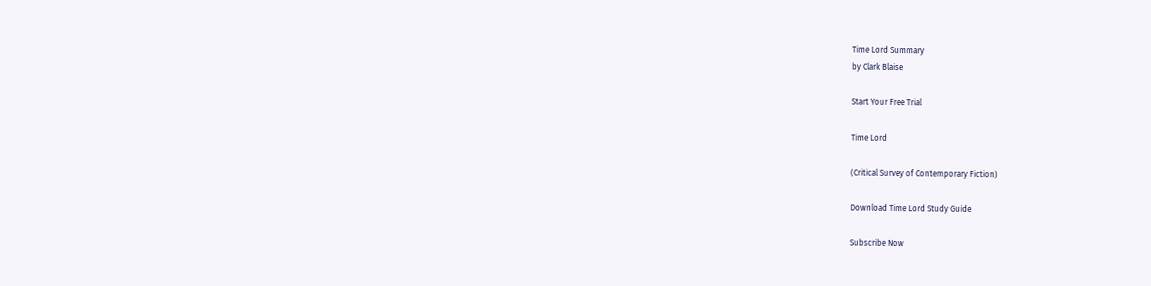Time Lord Summary
by Clark Blaise

Start Your Free Trial

Time Lord

(Critical Survey of Contemporary Fiction)

Download Time Lord Study Guide

Subscribe Now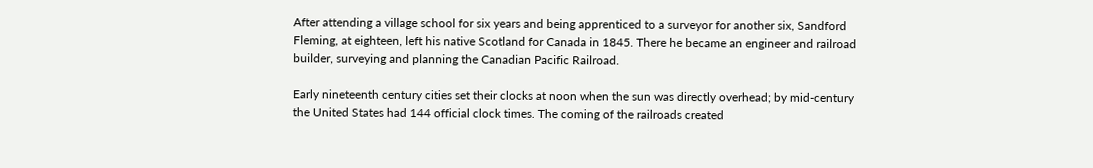After attending a village school for six years and being apprenticed to a surveyor for another six, Sandford Fleming, at eighteen, left his native Scotland for Canada in 1845. There he became an engineer and railroad builder, surveying and planning the Canadian Pacific Railroad.

Early nineteenth century cities set their clocks at noon when the sun was directly overhead; by mid-century the United States had 144 official clock times. The coming of the railroads created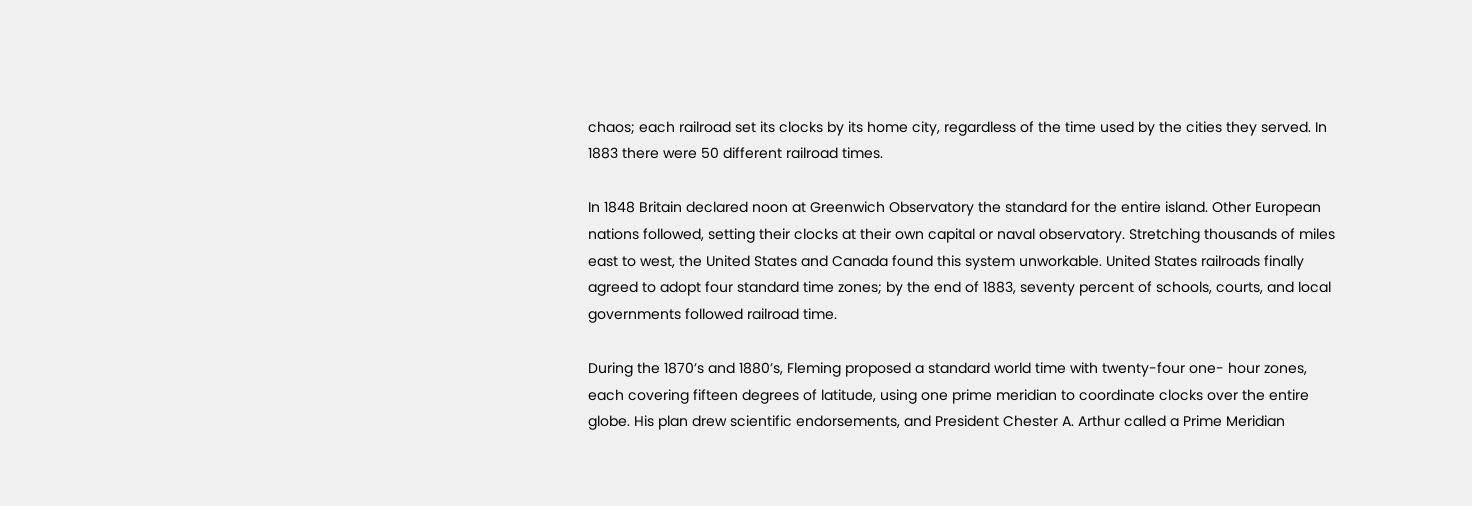chaos; each railroad set its clocks by its home city, regardless of the time used by the cities they served. In 1883 there were 50 different railroad times.

In 1848 Britain declared noon at Greenwich Observatory the standard for the entire island. Other European nations followed, setting their clocks at their own capital or naval observatory. Stretching thousands of miles east to west, the United States and Canada found this system unworkable. United States railroads finally agreed to adopt four standard time zones; by the end of 1883, seventy percent of schools, courts, and local governments followed railroad time.

During the 1870’s and 1880’s, Fleming proposed a standard world time with twenty-four one- hour zones, each covering fifteen degrees of latitude, using one prime meridian to coordinate clocks over the entire globe. His plan drew scientific endorsements, and President Chester A. Arthur called a Prime Meridian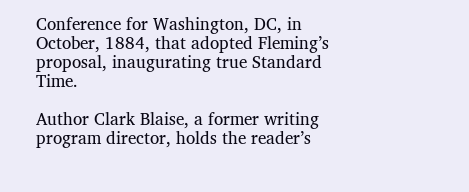Conference for Washington, DC, in October, 1884, that adopted Fleming’s proposal, inaugurating true Standard Time.

Author Clark Blaise, a former writing program director, holds the reader’s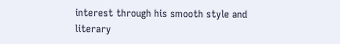interest through his smooth style and literary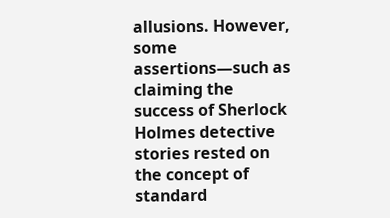allusions. However, some assertions—such as claiming the success of Sherlock Holmes detective stories rested on the concept of standard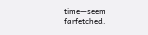time—seem farfetched.